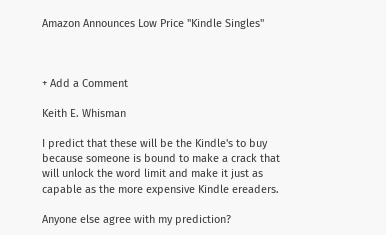Amazon Announces Low Price "Kindle Singles"



+ Add a Comment

Keith E. Whisman

I predict that these will be the Kindle's to buy because someone is bound to make a crack that will unlock the word limit and make it just as capable as the more expensive Kindle ereaders.

Anyone else agree with my prediction?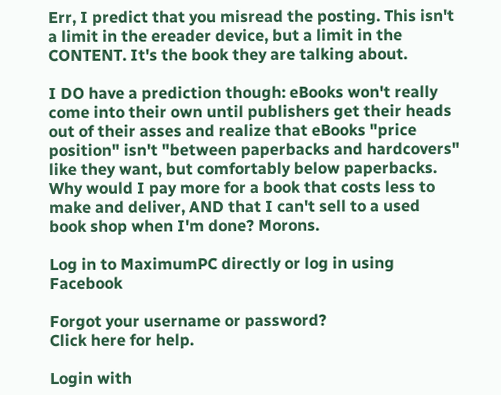Err, I predict that you misread the posting. This isn't a limit in the ereader device, but a limit in the CONTENT. It's the book they are talking about.

I DO have a prediction though: eBooks won't really come into their own until publishers get their heads out of their asses and realize that eBooks "price position" isn't "between paperbacks and hardcovers" like they want, but comfortably below paperbacks. Why would I pay more for a book that costs less to make and deliver, AND that I can't sell to a used book shop when I'm done? Morons.

Log in to MaximumPC directly or log in using Facebook

Forgot your username or password?
Click here for help.

Login with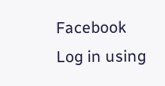Facebook
Log in using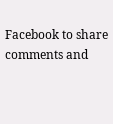Facebook to share comments and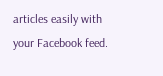articles easily with your Facebook feed.